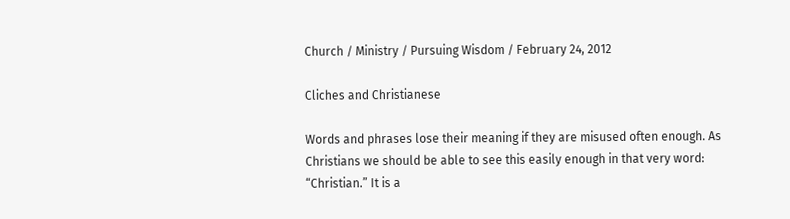Church / Ministry / Pursuing Wisdom / February 24, 2012

Cliches and Christianese

Words and phrases lose their meaning if they are misused often enough. As Christians we should be able to see this easily enough in that very word: “Christian.” It is a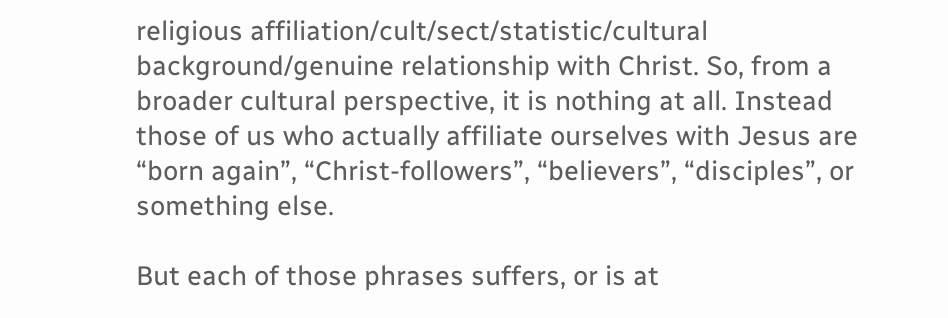religious affiliation/cult/sect/statistic/cultural background/genuine relationship with Christ. So, from a broader cultural perspective, it is nothing at all. Instead those of us who actually affiliate ourselves with Jesus are “born again”, “Christ-followers”, “believers”, “disciples”, or something else.

But each of those phrases suffers, or is at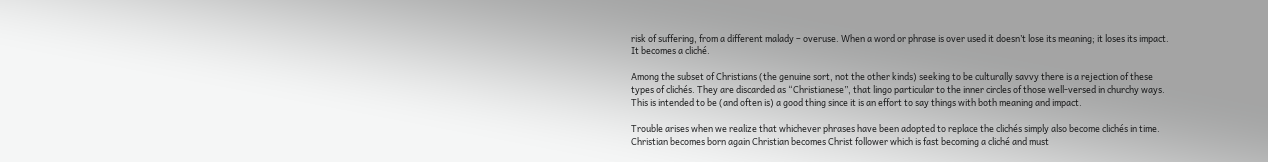risk of suffering, from a different malady – overuse. When a word or phrase is over used it doesn’t lose its meaning; it loses its impact. It becomes a cliché.

Among the subset of Christians (the genuine sort, not the other kinds) seeking to be culturally savvy there is a rejection of these types of clichés. They are discarded as “Christianese”, that lingo particular to the inner circles of those well-versed in churchy ways. This is intended to be (and often is) a good thing since it is an effort to say things with both meaning and impact.

Trouble arises when we realize that whichever phrases have been adopted to replace the clichés simply also become clichés in time. Christian becomes born again Christian becomes Christ follower which is fast becoming a cliché and must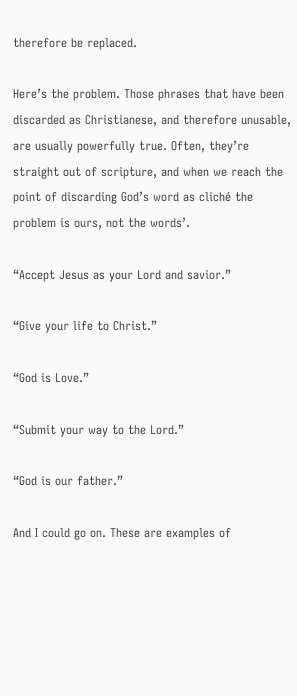therefore be replaced.

Here’s the problem. Those phrases that have been discarded as Christianese, and therefore unusable, are usually powerfully true. Often, they’re straight out of scripture, and when we reach the point of discarding God’s word as cliché the problem is ours, not the words’.

“Accept Jesus as your Lord and savior.”

“Give your life to Christ.”

“God is Love.”

“Submit your way to the Lord.”

“God is our father.”

And I could go on. These are examples of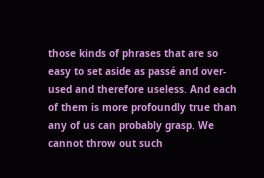those kinds of phrases that are so easy to set aside as passé and over-used and therefore useless. And each of them is more profoundly true than any of us can probably grasp. We cannot throw out such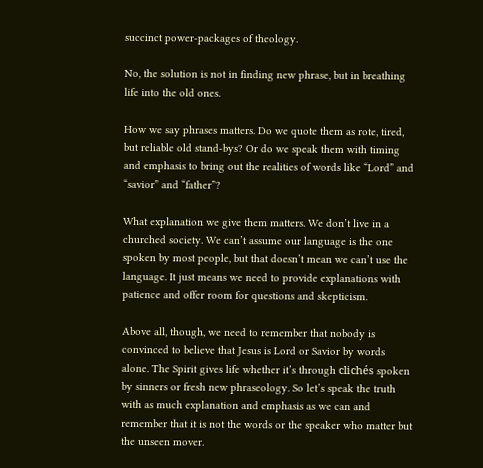succinct power-packages of theology.

No, the solution is not in finding new phrase, but in breathing life into the old ones.

How we say phrases matters. Do we quote them as rote, tired, but reliable old stand-bys? Or do we speak them with timing and emphasis to bring out the realities of words like “Lord” and “savior” and “father”?

What explanation we give them matters. We don’t live in a churched society. We can’t assume our language is the one spoken by most people, but that doesn’t mean we can’t use the language. It just means we need to provide explanations with patience and offer room for questions and skepticism.

Above all, though, we need to remember that nobody is convinced to believe that Jesus is Lord or Savior by words alone. The Spirit gives life whether it’s through clichés spoken by sinners or fresh new phraseology. So let’s speak the truth with as much explanation and emphasis as we can and remember that it is not the words or the speaker who matter but the unseen mover.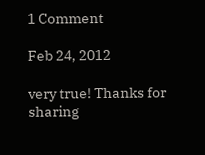1 Comment

Feb 24, 2012

very true! Thanks for sharing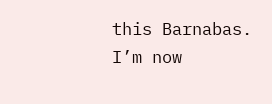this Barnabas. I’m now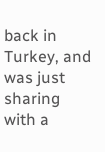back in Turkey, and was just sharing with a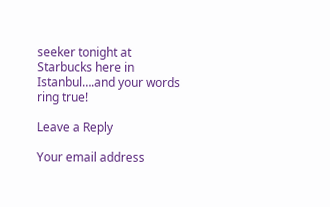seeker tonight at Starbucks here in Istanbul….and your words ring true!

Leave a Reply

Your email address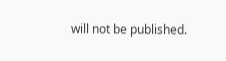will not be published.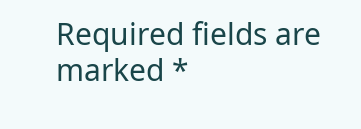Required fields are marked *